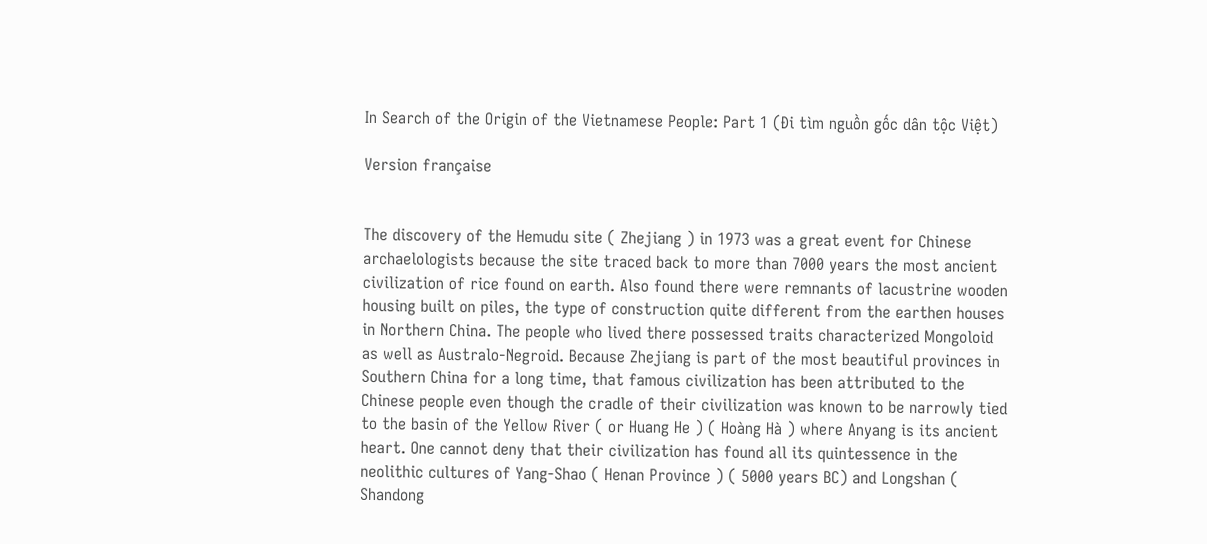In Search of the Origin of the Vietnamese People: Part 1 (Đi tìm nguồn gốc dân tộc Việt)

Version française


The discovery of the Hemudu site ( Zhejiang ) in 1973 was a great event for Chinese archaelologists because the site traced back to more than 7000 years the most ancient civilization of rice found on earth. Also found there were remnants of lacustrine wooden housing built on piles, the type of construction quite different from the earthen houses in Northern China. The people who lived there possessed traits characterized Mongoloid as well as Australo-Negroid. Because Zhejiang is part of the most beautiful provinces in Southern China for a long time, that famous civilization has been attributed to the Chinese people even though the cradle of their civilization was known to be narrowly tied to the basin of the Yellow River ( or Huang He ) ( Hoàng Hà ) where Anyang is its ancient heart. One cannot deny that their civilization has found all its quintessence in the neolithic cultures of Yang-Shao ( Henan Province ) ( 5000 years BC) and Longshan ( Shandong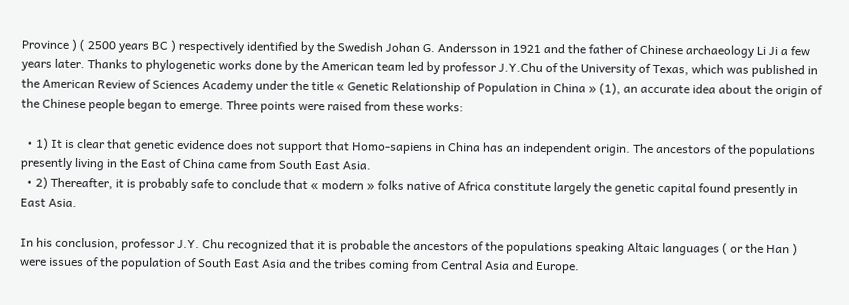Province ) ( 2500 years BC ) respectively identified by the Swedish Johan G. Andersson in 1921 and the father of Chinese archaeology Li Ji a few years later. Thanks to phylogenetic works done by the American team led by professor J.Y.Chu of the University of Texas, which was published in the American Review of Sciences Academy under the title « Genetic Relationship of Population in China » (1), an accurate idea about the origin of the Chinese people began to emerge. Three points were raised from these works:

  • 1) It is clear that genetic evidence does not support that Homo-sapiens in China has an independent origin. The ancestors of the populations presently living in the East of China came from South East Asia.
  • 2) Thereafter, it is probably safe to conclude that « modern » folks native of Africa constitute largely the genetic capital found presently in East Asia.

In his conclusion, professor J.Y. Chu recognized that it is probable the ancestors of the populations speaking Altaic languages ( or the Han ) were issues of the population of South East Asia and the tribes coming from Central Asia and Europe.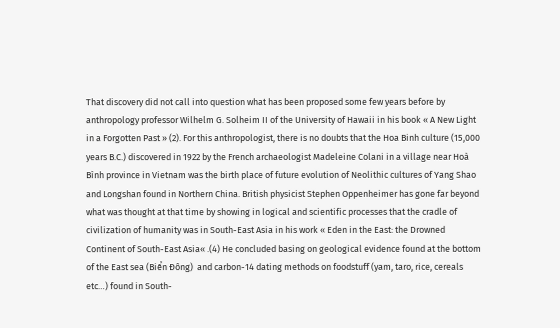That discovery did not call into question what has been proposed some few years before by anthropology professor Wilhelm G. Solheim II of the University of Hawaii in his book « A New Light in a Forgotten Past » (2). For this anthropologist, there is no doubts that the Hoa Binh culture (15,000 years B.C.) discovered in 1922 by the French archaeologist Madeleine Colani in a village near Hoà Bình province in Vietnam was the birth place of future evolution of Neolithic cultures of Yang Shao and Longshan found in Northern China. British physicist Stephen Oppenheimer has gone far beyond what was thought at that time by showing in logical and scientific processes that the cradle of civilization of humanity was in South-East Asia in his work « Eden in the East: the Drowned Continent of South-East Asia« .(4) He concluded basing on geological evidence found at the bottom of the East sea (Biển Đông)  and carbon-14 dating methods on foodstuff (yam, taro, rice, cereals etc…) found in South-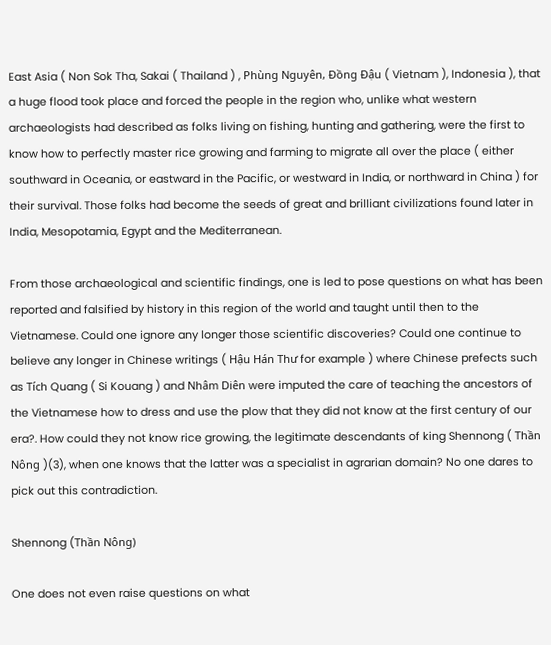East Asia ( Non Sok Tha, Sakai ( Thailand ) , Phùng Nguyên, Ðồng Ðậu ( Vietnam ), Indonesia ), that a huge flood took place and forced the people in the region who, unlike what western archaeologists had described as folks living on fishing, hunting and gathering, were the first to know how to perfectly master rice growing and farming to migrate all over the place ( either southward in Oceania, or eastward in the Pacific, or westward in India, or northward in China ) for their survival. Those folks had become the seeds of great and brilliant civilizations found later in India, Mesopotamia, Egypt and the Mediterranean.

From those archaeological and scientific findings, one is led to pose questions on what has been reported and falsified by history in this region of the world and taught until then to the Vietnamese. Could one ignore any longer those scientific discoveries? Could one continue to believe any longer in Chinese writings ( Hậu Hán Thư for example ) where Chinese prefects such as Tích Quang ( Si Kouang ) and Nhâm Diên were imputed the care of teaching the ancestors of the Vietnamese how to dress and use the plow that they did not know at the first century of our era?. How could they not know rice growing, the legitimate descendants of king Shennong ( Thần Nông )(3), when one knows that the latter was a specialist in agrarian domain? No one dares to pick out this contradiction.

Shennong (Thần Nông)

One does not even raise questions on what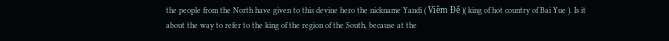the people from the North have given to this devine hero the nickname Yandi ( Viêm Ðế )( king of hot country of Bai Yue ). Is it about the way to refer to the king of the region of the South, because at the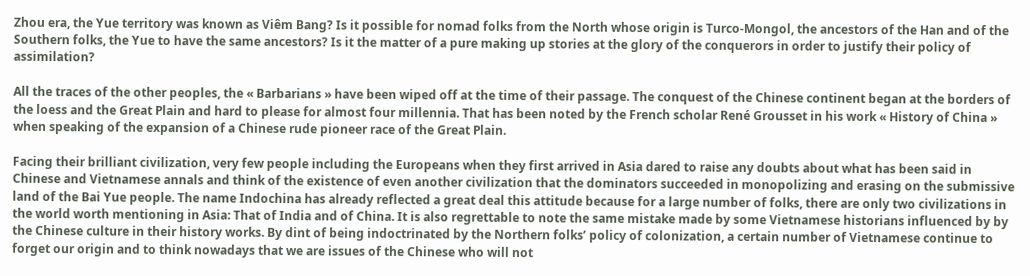Zhou era, the Yue territory was known as Viêm Bang? Is it possible for nomad folks from the North whose origin is Turco-Mongol, the ancestors of the Han and of the Southern folks, the Yue to have the same ancestors? Is it the matter of a pure making up stories at the glory of the conquerors in order to justify their policy of assimilation?

All the traces of the other peoples, the « Barbarians » have been wiped off at the time of their passage. The conquest of the Chinese continent began at the borders of the loess and the Great Plain and hard to please for almost four millennia. That has been noted by the French scholar René Grousset in his work « History of China » when speaking of the expansion of a Chinese rude pioneer race of the Great Plain.

Facing their brilliant civilization, very few people including the Europeans when they first arrived in Asia dared to raise any doubts about what has been said in Chinese and Vietnamese annals and think of the existence of even another civilization that the dominators succeeded in monopolizing and erasing on the submissive land of the Bai Yue people. The name Indochina has already reflected a great deal this attitude because for a large number of folks, there are only two civilizations in the world worth mentioning in Asia: That of India and of China. It is also regrettable to note the same mistake made by some Vietnamese historians influenced by by the Chinese culture in their history works. By dint of being indoctrinated by the Northern folks’ policy of colonization, a certain number of Vietnamese continue to forget our origin and to think nowadays that we are issues of the Chinese who will not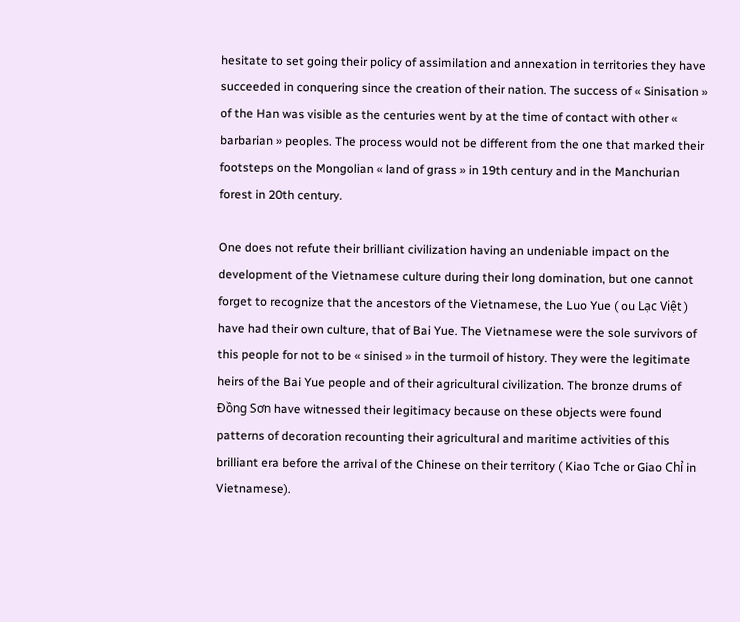hesitate to set going their policy of assimilation and annexation in territories they have succeeded in conquering since the creation of their nation. The success of « Sinisation » of the Han was visible as the centuries went by at the time of contact with other « barbarian » peoples. The process would not be different from the one that marked their footsteps on the Mongolian « land of grass » in 19th century and in the Manchurian forest in 20th century.

One does not refute their brilliant civilization having an undeniable impact on the development of the Vietnamese culture during their long domination, but one cannot forget to recognize that the ancestors of the Vietnamese, the Luo Yue ( ou Lạc Việt ) have had their own culture, that of Bai Yue. The Vietnamese were the sole survivors of this people for not to be « sinised » in the turmoil of history. They were the legitimate heirs of the Bai Yue people and of their agricultural civilization. The bronze drums of Ðồng Sơn have witnessed their legitimacy because on these objects were found patterns of decoration recounting their agricultural and maritime activities of this brilliant era before the arrival of the Chinese on their territory ( Kiao Tche or Giao Chỉ in Vietnamese).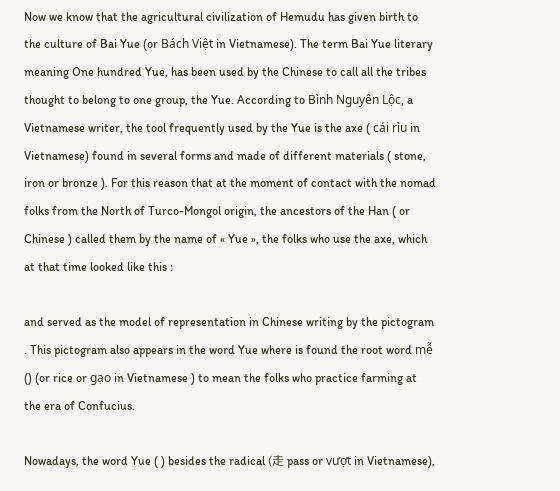Now we know that the agricultural civilization of Hemudu has given birth to the culture of Bai Yue (or Bách Việt in Vietnamese). The term Bai Yue literary meaning One hundred Yue, has been used by the Chinese to call all the tribes thought to belong to one group, the Yue. According to Bình Nguyên Lộc, a Vietnamese writer, the tool frequently used by the Yue is the axe ( cái rìu in Vietnamese) found in several forms and made of different materials ( stone, iron or bronze ). For this reason that at the moment of contact with the nomad folks from the North of Turco-Mongol origin, the ancestors of the Han ( or Chinese ) called them by the name of « Yue », the folks who use the axe, which at that time looked like this :

and served as the model of representation in Chinese writing by the pictogram  . This pictogram also appears in the word Yue where is found the root word mễ () (or rice or gạo in Vietnamese ) to mean the folks who practice farming at the era of Confucius.

Nowadays, the word Yue ( ) besides the radical (走 pass or vượt in Vietnamese),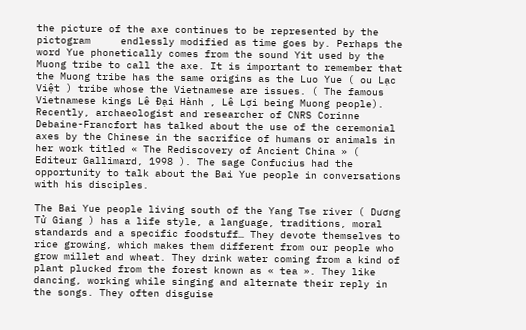the picture of the axe continues to be represented by the pictogram     endlessly modified as time goes by. Perhaps the word Yue phonetically comes from the sound Yit used by the Muong tribe to call the axe. It is important to remember that the Muong tribe has the same origins as the Luo Yue ( ou Lạc Việt ) tribe whose the Vietnamese are issues. ( The famous Vietnamese kings Lê Ðại Hành , Lê Lợi being Muong people). Recently, archaeologist and researcher of CNRS Corinne Debaine-Francfort has talked about the use of the ceremonial axes by the Chinese in the sacrifice of humans or animals in her work titled « The Rediscovery of Ancient China » ( Editeur Gallimard, 1998 ). The sage Confucius had the opportunity to talk about the Bai Yue people in conversations with his disciples.

The Bai Yue people living south of the Yang Tse river ( Dương Tử Giang ) has a life style, a language, traditions, moral standards and a specific foodstuff… They devote themselves to rice growing, which makes them different from our people who grow millet and wheat. They drink water coming from a kind of plant plucked from the forest known as « tea ». They like dancing, working while singing and alternate their reply in the songs. They often disguise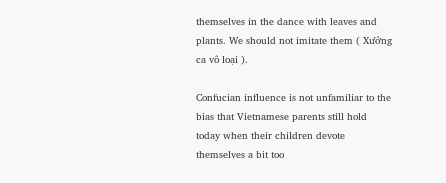themselves in the dance with leaves and plants. We should not imitate them ( Xướng ca vô loại ).

Confucian influence is not unfamiliar to the bias that Vietnamese parents still hold today when their children devote themselves a bit too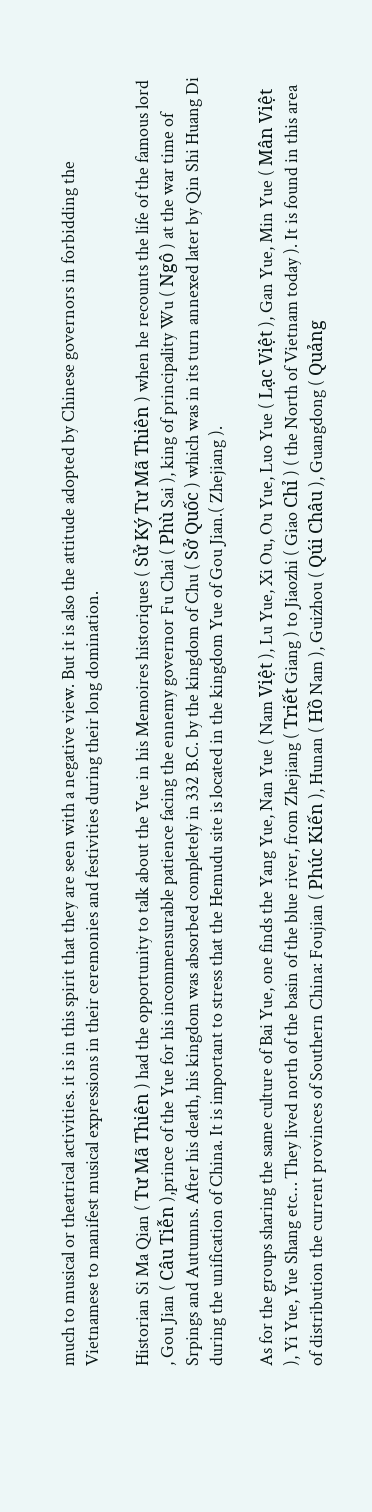much to musical or theatrical activities. it is in this spirit that they are seen with a negative view. But it is also the attitude adopted by Chinese governors in forbidding the Vietnamese to manifest musical expressions in their ceremonies and festivities during their long domination.

Historian Si Ma Qian ( Tư Mã Thiên ) had the opportunity to talk about the Yue in his Memoires historiques ( Sử Ký Tư Mã Thiên ) when he recounts the life of the famous lord , Gou Jian ( Câu Tiễn ),prince of the Yue for his incommensurable patience facing the ennemy governor Fu Chai ( Phù Sai ), king of principality Wu ( Ngô ) at the war time of Srpings and Autumns. After his death, his kingdom was absorbed completely in 332 B.C. by the kingdom of Chu ( Sở Quốc ) which was in its turn annexed later by Qin Shi Huang Di during the unification of China. It is important to stress that the Hemudu site is located in the kingdom Yue of Gou Jian.( Zhejiang ).

As for the groups sharing the same culture of Bai Yue, one finds the Yang Yue, Nan Yue ( Nam Việt ), Lu Yue, Xi Ou, Ou Yue, Luo Yue ( Lạc Việt ), Gan Yue, Min Yue ( Mân Việt ), Yi Yue, Yue Shang etc… They lived north of the basin of the blue river, from Zhejiang ( Triết Giang ) to Jiaozhi ( Giao Chỉ ) ( the North of Vietnam today ). It is found in this area of distribution the current provinces of Southern China: Foujian ( Phúc Kiến ), Hunan ( Hồ Nam ), Guizhou ( Qúi Châu ), Guangdong ( Quảng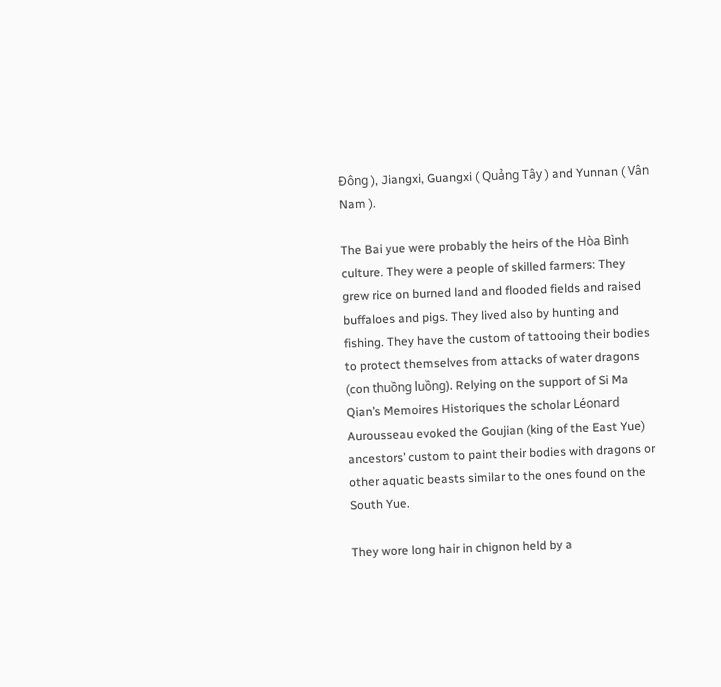Ðông ), Jiangxi, Guangxi ( Quảng Tây ) and Yunnan ( Vân Nam ).

The Bai yue were probably the heirs of the Hòa Bình culture. They were a people of skilled farmers: They grew rice on burned land and flooded fields and raised buffaloes and pigs. They lived also by hunting and fishing. They have the custom of tattooing their bodies to protect themselves from attacks of water dragons (con thuồng luồng). Relying on the support of Si Ma Qian’s Memoires Historiques the scholar Léonard Aurousseau evoked the Goujian (king of the East Yue) ancestors’ custom to paint their bodies with dragons or other aquatic beasts similar to the ones found on the South Yue.

They wore long hair in chignon held by a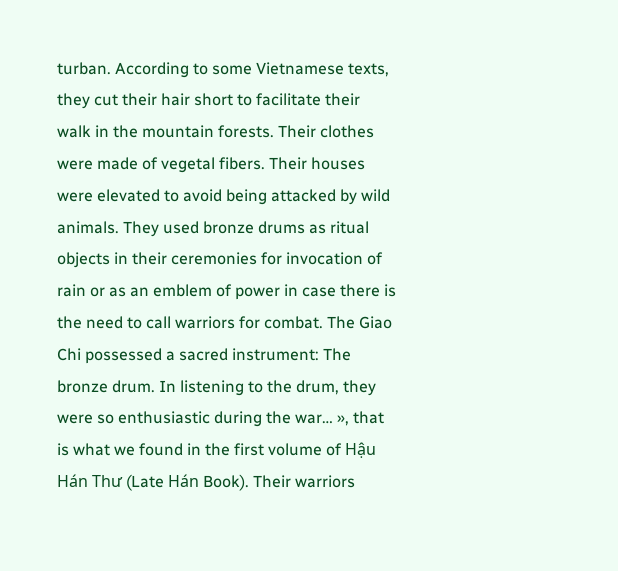turban. According to some Vietnamese texts, they cut their hair short to facilitate their walk in the mountain forests. Their clothes were made of vegetal fibers. Their houses were elevated to avoid being attacked by wild animals. They used bronze drums as ritual objects in their ceremonies for invocation of rain or as an emblem of power in case there is the need to call warriors for combat. The Giao Chi possessed a sacred instrument: The bronze drum. In listening to the drum, they were so enthusiastic during the war… », that is what we found in the first volume of Hậu Hán Thư (Late Hán Book). Their warriors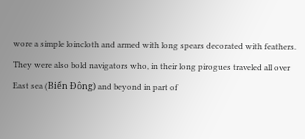wore a simple loincloth and armed with long spears decorated with feathers. They were also bold navigators who, in their long pirogues traveled all over East sea (Biển Đông) and beyond in part of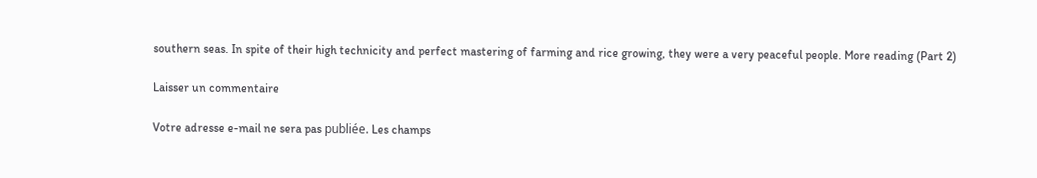southern seas. In spite of their high technicity and perfect mastering of farming and rice growing, they were a very peaceful people. More reading (Part 2)

Laisser un commentaire

Votre adresse e-mail ne sera pas publiée. Les champs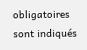obligatoires sont indiqués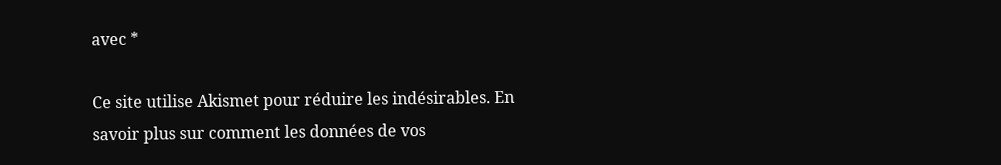avec *

Ce site utilise Akismet pour réduire les indésirables. En savoir plus sur comment les données de vos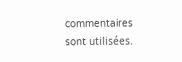commentaires sont utilisées.